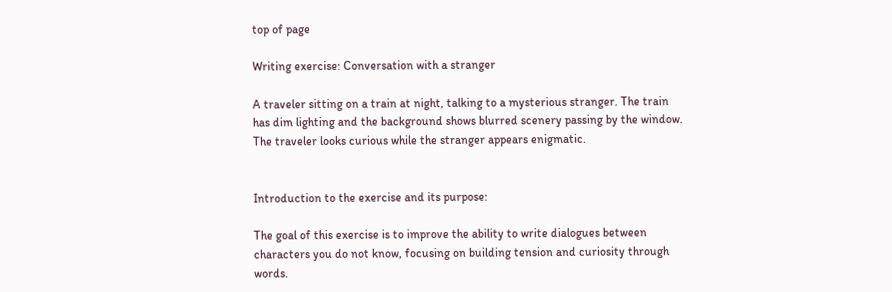top of page

Writing exercise: Conversation with a stranger

A traveler sitting on a train at night, talking to a mysterious stranger. The train has dim lighting and the background shows blurred scenery passing by the window. The traveler looks curious while the stranger appears enigmatic.


Introduction to the exercise and its purpose:

The goal of this exercise is to improve the ability to write dialogues between characters you do not know, focusing on building tension and curiosity through words.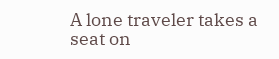A lone traveler takes a seat on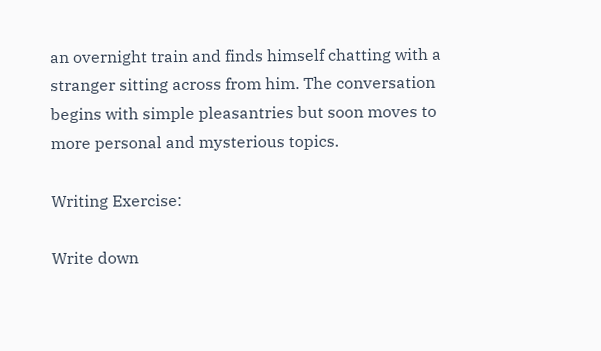an overnight train and finds himself chatting with a stranger sitting across from him. The conversation begins with simple pleasantries but soon moves to more personal and mysterious topics.

Writing Exercise:

Write down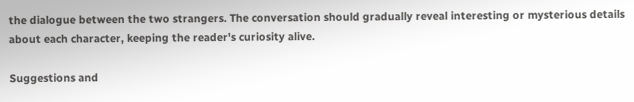the dialogue between the two strangers. The conversation should gradually reveal interesting or mysterious details about each character, keeping the reader's curiosity alive.

Suggestions and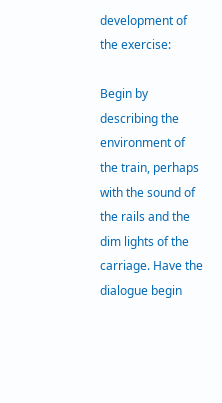development of the exercise:

Begin by describing the environment of the train, perhaps with the sound of the rails and the dim lights of the carriage. Have the dialogue begin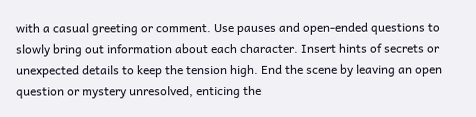with a casual greeting or comment. Use pauses and open-ended questions to slowly bring out information about each character. Insert hints of secrets or unexpected details to keep the tension high. End the scene by leaving an open question or mystery unresolved, enticing the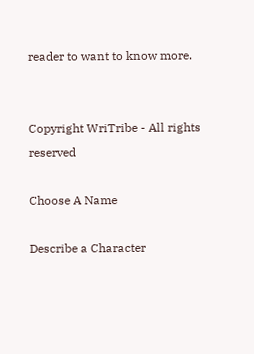reader to want to know more.


Copyright WriTribe - All rights reserved

Choose A Name

Describe a Character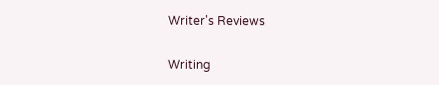Writer's Reviews

Writing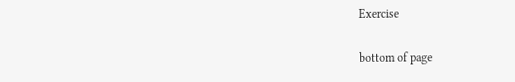Exercise

bottom of page